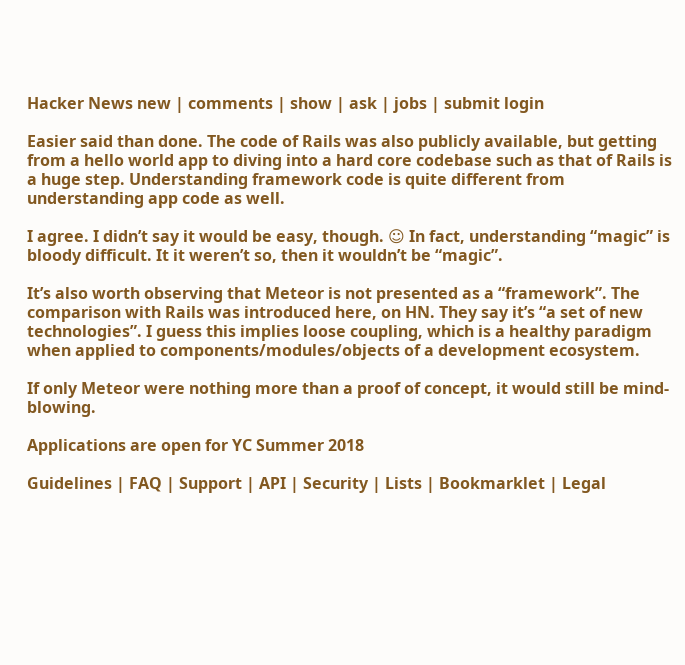Hacker News new | comments | show | ask | jobs | submit login

Easier said than done. The code of Rails was also publicly available, but getting from a hello world app to diving into a hard core codebase such as that of Rails is a huge step. Understanding framework code is quite different from understanding app code as well.

I agree. I didn’t say it would be easy, though. ☺ In fact, understanding “magic” is bloody difficult. It it weren’t so, then it wouldn’t be “magic”.

It’s also worth observing that Meteor is not presented as a “framework”. The comparison with Rails was introduced here, on HN. They say it’s “a set of new technologies”. I guess this implies loose coupling, which is a healthy paradigm when applied to components/modules/objects of a development ecosystem.

If only Meteor were nothing more than a proof of concept, it would still be mind-blowing.

Applications are open for YC Summer 2018

Guidelines | FAQ | Support | API | Security | Lists | Bookmarklet | Legal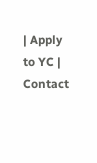| Apply to YC | Contact